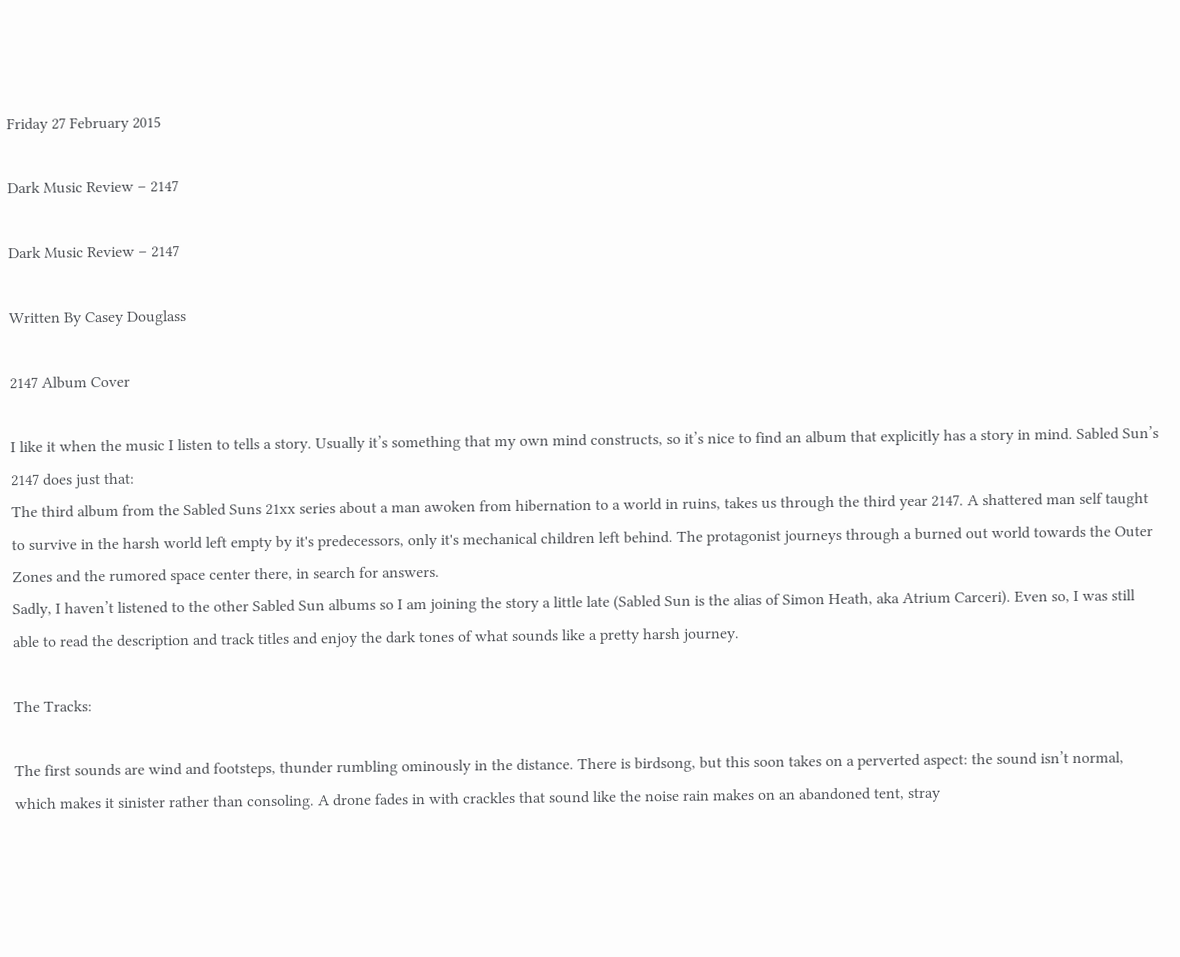Friday 27 February 2015

Dark Music Review – 2147

Dark Music Review – 2147

Written By Casey Douglass

2147 Album Cover

I like it when the music I listen to tells a story. Usually it’s something that my own mind constructs, so it’s nice to find an album that explicitly has a story in mind. Sabled Sun’s 2147 does just that:
The third album from the Sabled Suns 21xx series about a man awoken from hibernation to a world in ruins, takes us through the third year 2147. A shattered man self taught to survive in the harsh world left empty by it's predecessors, only it's mechanical children left behind. The protagonist journeys through a burned out world towards the Outer Zones and the rumored space center there, in search for answers.
Sadly, I haven’t listened to the other Sabled Sun albums so I am joining the story a little late (Sabled Sun is the alias of Simon Heath, aka Atrium Carceri). Even so, I was still able to read the description and track titles and enjoy the dark tones of what sounds like a pretty harsh journey.

The Tracks:

The first sounds are wind and footsteps, thunder rumbling ominously in the distance. There is birdsong, but this soon takes on a perverted aspect: the sound isn’t normal, which makes it sinister rather than consoling. A drone fades in with crackles that sound like the noise rain makes on an abandoned tent, stray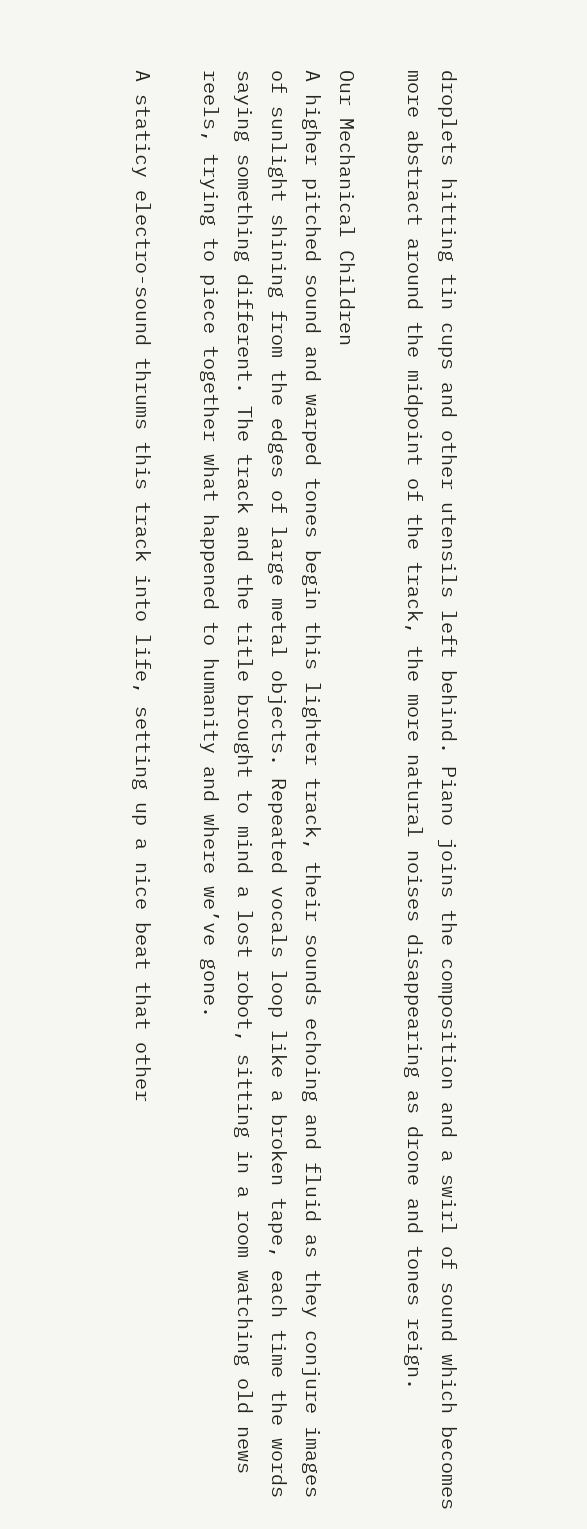droplets hitting tin cups and other utensils left behind. Piano joins the composition and a swirl of sound which becomes more abstract around the midpoint of the track, the more natural noises disappearing as drone and tones reign.

Our Mechanical Children
A higher pitched sound and warped tones begin this lighter track, their sounds echoing and fluid as they conjure images of sunlight shining from the edges of large metal objects. Repeated vocals loop like a broken tape, each time the words saying something different. The track and the title brought to mind a lost robot, sitting in a room watching old news reels, trying to piece together what happened to humanity and where we’ve gone.

A staticy electro-sound thrums this track into life, setting up a nice beat that other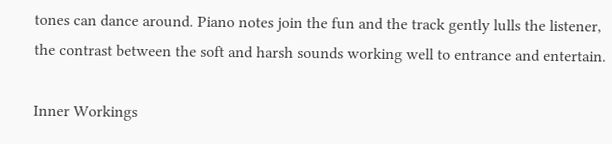tones can dance around. Piano notes join the fun and the track gently lulls the listener, the contrast between the soft and harsh sounds working well to entrance and entertain.

Inner Workings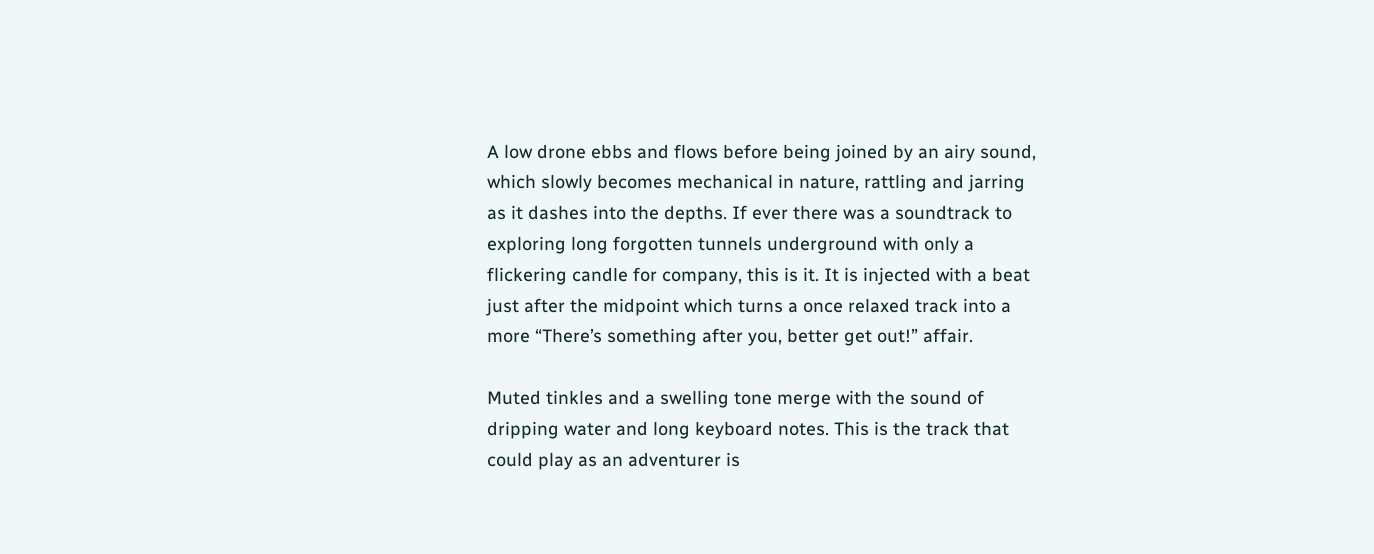A low drone ebbs and flows before being joined by an airy sound, which slowly becomes mechanical in nature, rattling and jarring as it dashes into the depths. If ever there was a soundtrack to exploring long forgotten tunnels underground with only a flickering candle for company, this is it. It is injected with a beat just after the midpoint which turns a once relaxed track into a more “There’s something after you, better get out!” affair.

Muted tinkles and a swelling tone merge with the sound of dripping water and long keyboard notes. This is the track that could play as an adventurer is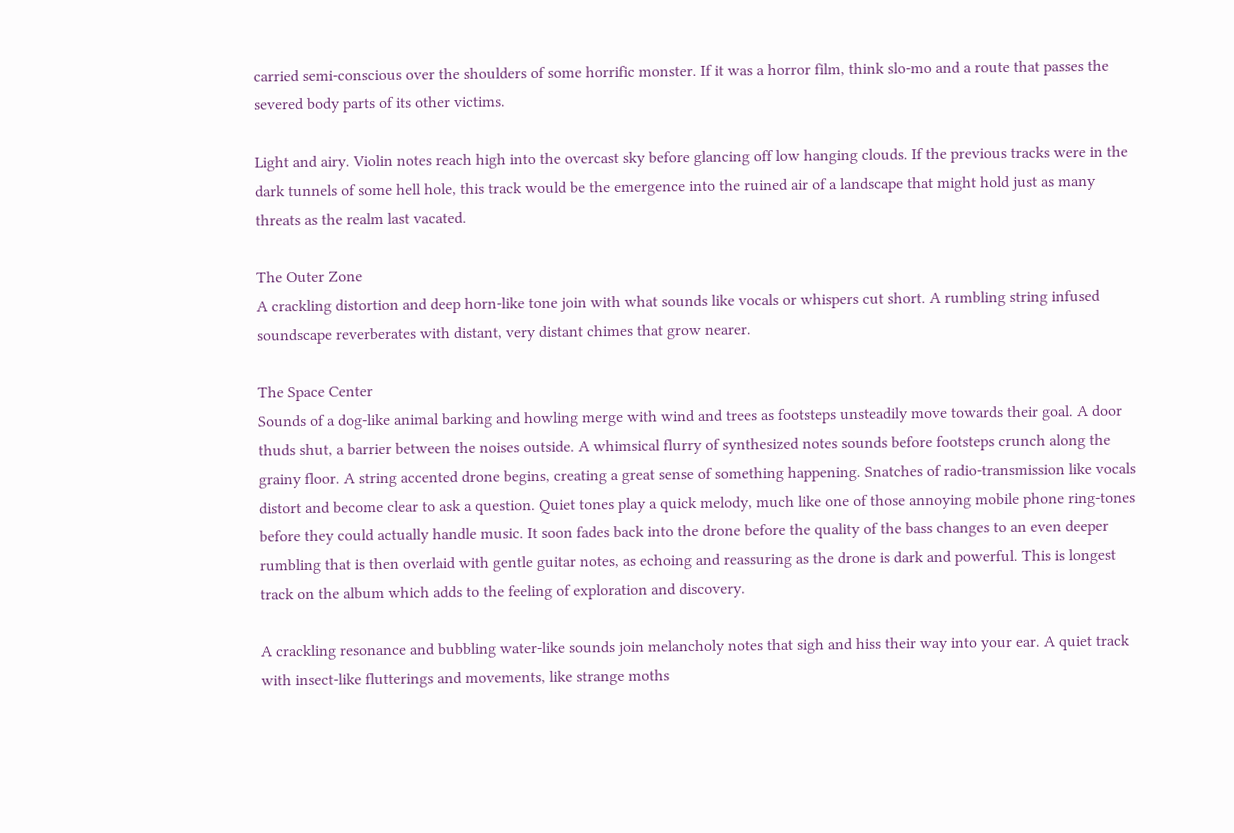carried semi-conscious over the shoulders of some horrific monster. If it was a horror film, think slo-mo and a route that passes the severed body parts of its other victims.

Light and airy. Violin notes reach high into the overcast sky before glancing off low hanging clouds. If the previous tracks were in the dark tunnels of some hell hole, this track would be the emergence into the ruined air of a landscape that might hold just as many threats as the realm last vacated.

The Outer Zone
A crackling distortion and deep horn-like tone join with what sounds like vocals or whispers cut short. A rumbling string infused soundscape reverberates with distant, very distant chimes that grow nearer.

The Space Center
Sounds of a dog-like animal barking and howling merge with wind and trees as footsteps unsteadily move towards their goal. A door thuds shut, a barrier between the noises outside. A whimsical flurry of synthesized notes sounds before footsteps crunch along the grainy floor. A string accented drone begins, creating a great sense of something happening. Snatches of radio-transmission like vocals distort and become clear to ask a question. Quiet tones play a quick melody, much like one of those annoying mobile phone ring-tones before they could actually handle music. It soon fades back into the drone before the quality of the bass changes to an even deeper rumbling that is then overlaid with gentle guitar notes, as echoing and reassuring as the drone is dark and powerful. This is longest track on the album which adds to the feeling of exploration and discovery.

A crackling resonance and bubbling water-like sounds join melancholy notes that sigh and hiss their way into your ear. A quiet track with insect-like flutterings and movements, like strange moths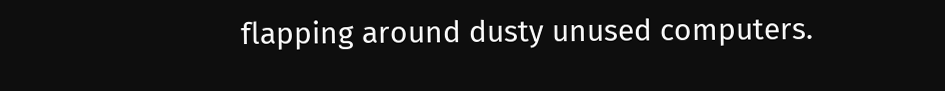flapping around dusty unused computers.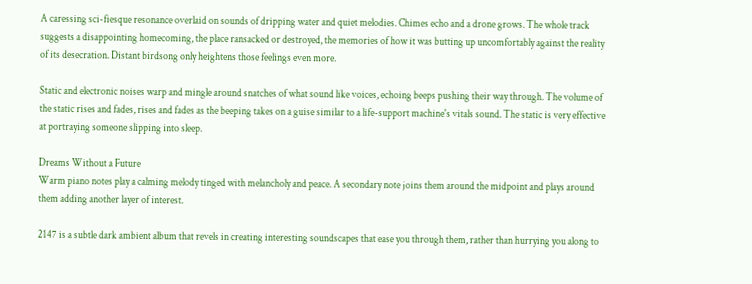A caressing sci-fiesque resonance overlaid on sounds of dripping water and quiet melodies. Chimes echo and a drone grows. The whole track suggests a disappointing homecoming, the place ransacked or destroyed, the memories of how it was butting up uncomfortably against the reality of its desecration. Distant birdsong only heightens those feelings even more.

Static and electronic noises warp and mingle around snatches of what sound like voices, echoing beeps pushing their way through. The volume of the static rises and fades, rises and fades as the beeping takes on a guise similar to a life-support machine's vitals sound. The static is very effective at portraying someone slipping into sleep.

Dreams Without a Future
Warm piano notes play a calming melody tinged with melancholy and peace. A secondary note joins them around the midpoint and plays around them adding another layer of interest.

2147 is a subtle dark ambient album that revels in creating interesting soundscapes that ease you through them, rather than hurrying you along to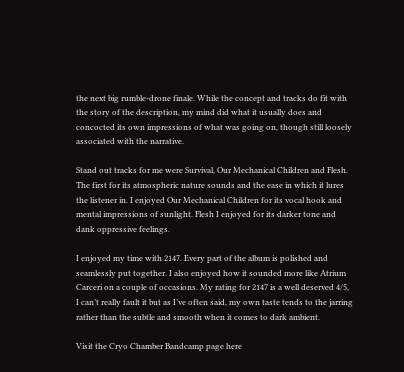the next big rumble-drone finale. While the concept and tracks do fit with the story of the description, my mind did what it usually does and concocted its own impressions of what was going on, though still loosely associated with the narrative.

Stand out tracks for me were Survival, Our Mechanical Children and Flesh. The first for its atmospheric nature sounds and the ease in which it lures the listener in. I enjoyed Our Mechanical Children for its vocal hook and mental impressions of sunlight. Flesh I enjoyed for its darker tone and dank oppressive feelings.

I enjoyed my time with 2147. Every part of the album is polished and seamlessly put together. I also enjoyed how it sounded more like Atrium Carceri on a couple of occasions. My rating for 2147 is a well deserved 4/5, I can’t really fault it but as I’ve often said, my own taste tends to the jarring rather than the subtle and smooth when it comes to dark ambient.

Visit the Cryo Chamber Bandcamp page here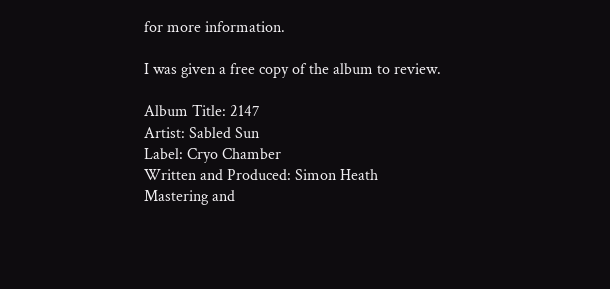for more information.

I was given a free copy of the album to review.

Album Title: 2147
Artist: Sabled Sun
Label: Cryo Chamber
Written and Produced: Simon Heath
Mastering and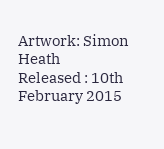Artwork: Simon Heath
Released : 10th February 2015